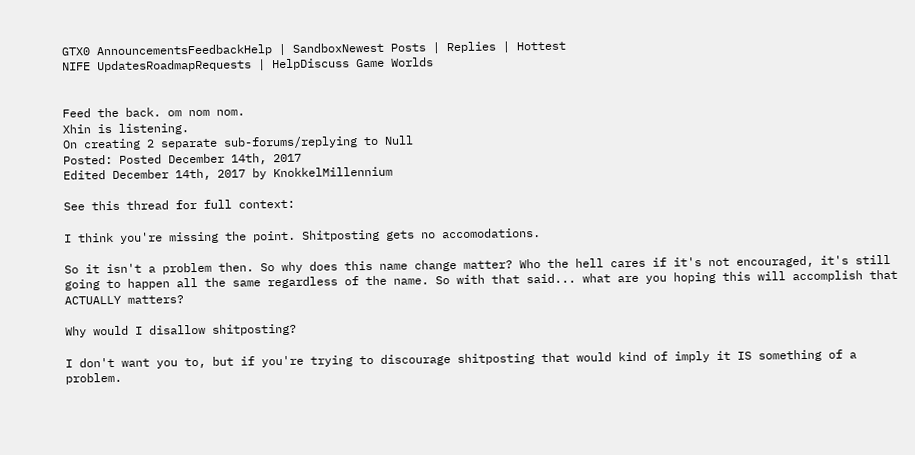GTX0 AnnouncementsFeedbackHelp | SandboxNewest Posts | Replies | Hottest
NIFE UpdatesRoadmapRequests | HelpDiscuss Game Worlds


Feed the back. om nom nom.
Xhin is listening.
On creating 2 separate sub-forums/replying to Null
Posted: Posted December 14th, 2017
Edited December 14th, 2017 by KnokkelMillennium

See this thread for full context:

I think you're missing the point. Shitposting gets no accomodations.

So it isn't a problem then. So why does this name change matter? Who the hell cares if it's not encouraged, it's still going to happen all the same regardless of the name. So with that said... what are you hoping this will accomplish that ACTUALLY matters?

Why would I disallow shitposting?

I don't want you to, but if you're trying to discourage shitposting that would kind of imply it IS something of a problem.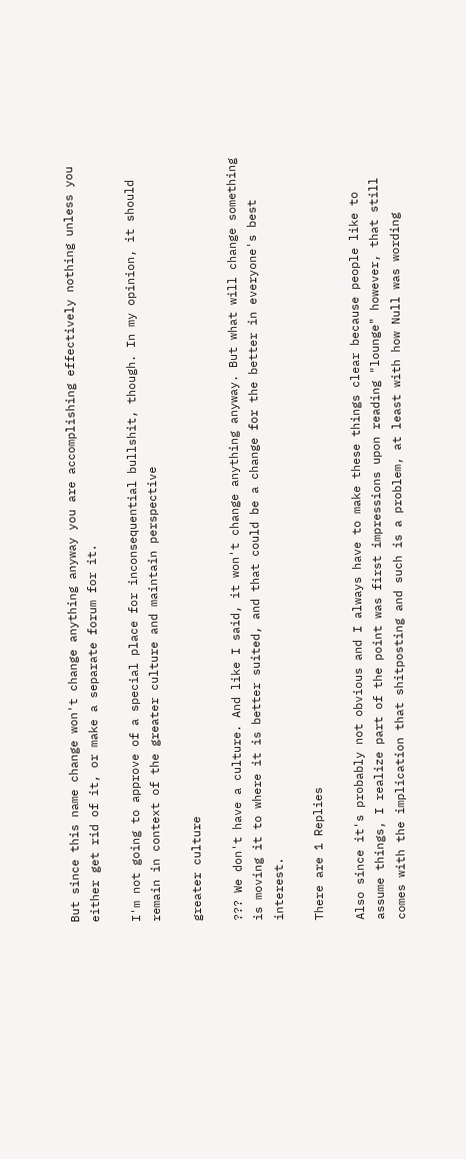But since this name change won't change anything anyway you are accomplishing effectively nothing unless you either get rid of it, or make a separate forum for it.

I'm not going to approve of a special place for inconsequential bullshit, though. In my opinion, it should remain in context of the greater culture and maintain perspective

greater culture

??? We don't have a culture. And like I said, it won't change anything anyway. But what will change something is moving it to where it is better suited, and that could be a change for the better in everyone's best interest.

There are 1 Replies

Also since it's probably not obvious and I always have to make these things clear because people like to assume things, I realize part of the point was first impressions upon reading "lounge" however, that still comes with the implication that shitposting and such is a problem, at least with how Null was wording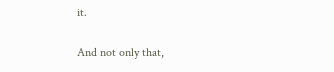it.

And not only that,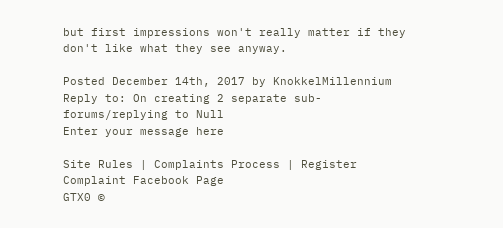but first impressions won't really matter if they don't like what they see anyway.

Posted December 14th, 2017 by KnokkelMillennium
Reply to: On creating 2 separate sub-forums/replying to Null
Enter your message here

Site Rules | Complaints Process | Register Complaint Facebook Page
GTX0 ©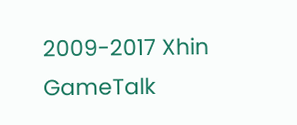2009-2017 Xhin GameTalk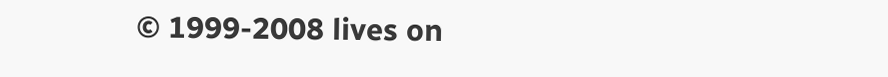© 1999-2008 lives on